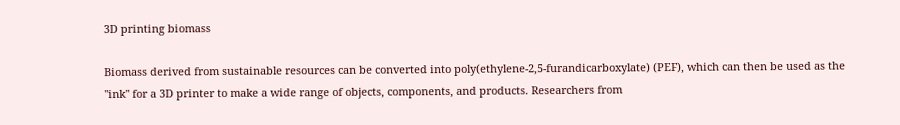3D printing biomass

Biomass derived from sustainable resources can be converted into poly(ethylene-2,5-furandicarboxylate) (PEF), which can then be used as the "ink" for a 3D printer to make a wide range of objects, components, and products. Researchers from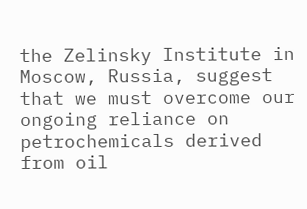the Zelinsky Institute in Moscow, Russia, suggest that we must overcome our ongoing reliance on petrochemicals derived from oil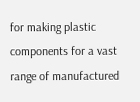for making plastic components for a vast range of manufactured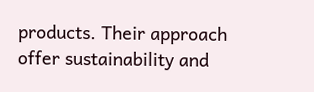products. Their approach offer sustainability and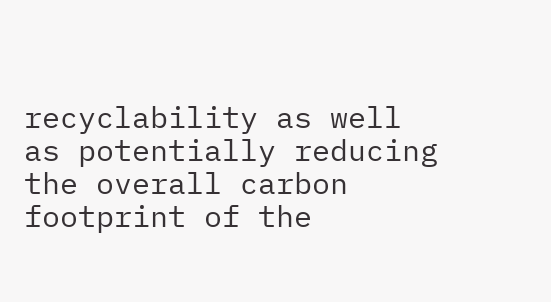recyclability as well as potentially reducing the overall carbon footprint of the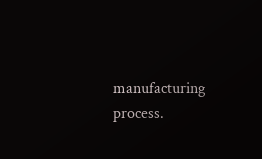manufacturing process.